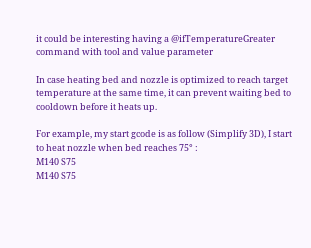it could be interesting having a @ifTemperatureGreater command with tool and value parameter

In case heating bed and nozzle is optimized to reach target temperature at the same time, it can prevent waiting bed to cooldown before it heats up.

For example, my start gcode is as follow (Simplify 3D), I start to heat nozzle when bed reaches 75° :
M140 S75
M140 S75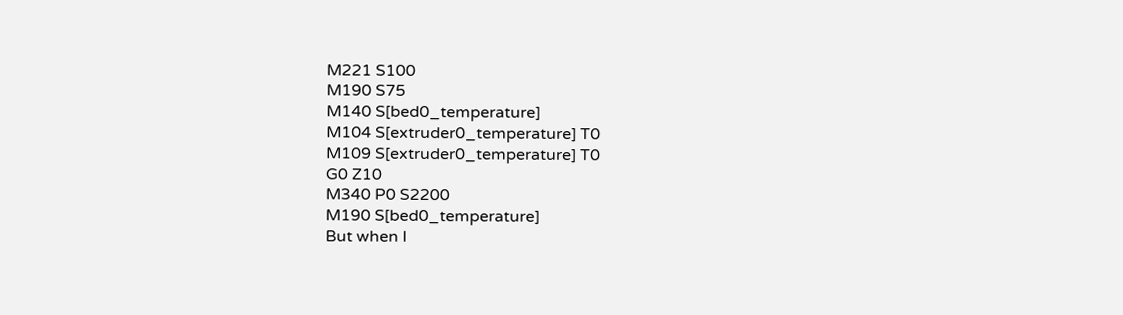M221 S100
M190 S75
M140 S[bed0_temperature]
M104 S[extruder0_temperature] T0
M109 S[extruder0_temperature] T0
G0 Z10
M340 P0 S2200
M190 S[bed0_temperature]
But when I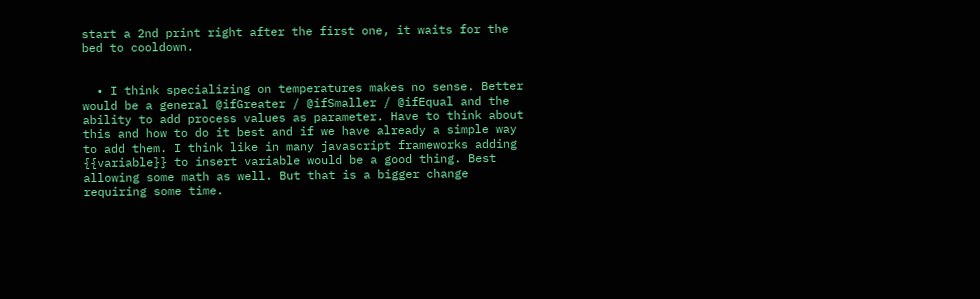start a 2nd print right after the first one, it waits for the bed to cooldown.


  • I think specializing on temperatures makes no sense. Better would be a general @ifGreater / @ifSmaller / @ifEqual and the ability to add process values as parameter. Have to think about this and how to do it best and if we have already a simple way to add them. I think like in many javascript frameworks adding {{variable}} to insert variable would be a good thing. Best allowing some math as well. But that is a bigger change requiring some time.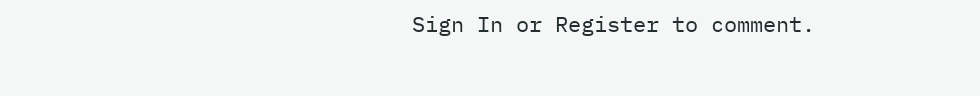Sign In or Register to comment.